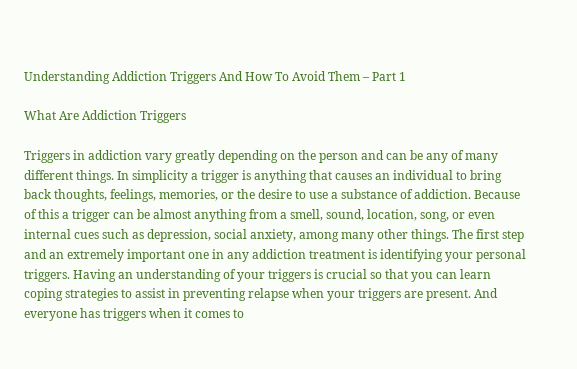Understanding Addiction Triggers And How To Avoid Them – Part 1

What Are Addiction Triggers

Triggers in addiction vary greatly depending on the person and can be any of many different things. In simplicity a trigger is anything that causes an individual to bring back thoughts, feelings, memories, or the desire to use a substance of addiction. Because of this a trigger can be almost anything from a smell, sound, location, song, or even internal cues such as depression, social anxiety, among many other things. The first step and an extremely important one in any addiction treatment is identifying your personal triggers. Having an understanding of your triggers is crucial so that you can learn coping strategies to assist in preventing relapse when your triggers are present. And everyone has triggers when it comes to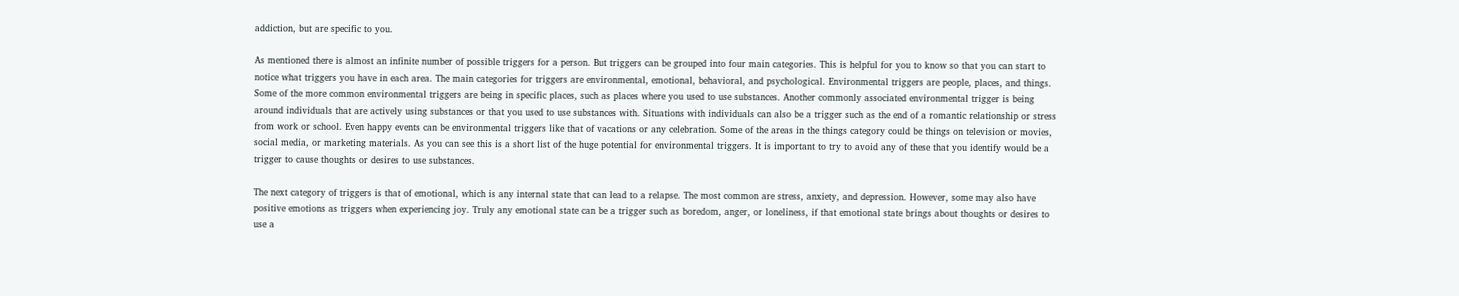addiction, but are specific to you.

As mentioned there is almost an infinite number of possible triggers for a person. But triggers can be grouped into four main categories. This is helpful for you to know so that you can start to notice what triggers you have in each area. The main categories for triggers are environmental, emotional, behavioral, and psychological. Environmental triggers are people, places, and things. Some of the more common environmental triggers are being in specific places, such as places where you used to use substances. Another commonly associated environmental trigger is being around individuals that are actively using substances or that you used to use substances with. Situations with individuals can also be a trigger such as the end of a romantic relationship or stress from work or school. Even happy events can be environmental triggers like that of vacations or any celebration. Some of the areas in the things category could be things on television or movies, social media, or marketing materials. As you can see this is a short list of the huge potential for environmental triggers. It is important to try to avoid any of these that you identify would be a trigger to cause thoughts or desires to use substances.

The next category of triggers is that of emotional, which is any internal state that can lead to a relapse. The most common are stress, anxiety, and depression. However, some may also have positive emotions as triggers when experiencing joy. Truly any emotional state can be a trigger such as boredom, anger, or loneliness, if that emotional state brings about thoughts or desires to use a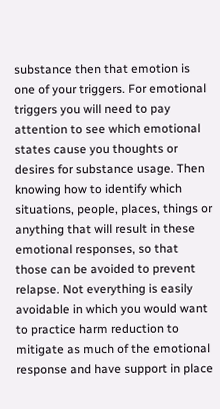substance then that emotion is one of your triggers. For emotional triggers you will need to pay attention to see which emotional states cause you thoughts or desires for substance usage. Then knowing how to identify which situations, people, places, things or anything that will result in these emotional responses, so that those can be avoided to prevent relapse. Not everything is easily avoidable in which you would want to practice harm reduction to mitigate as much of the emotional response and have support in place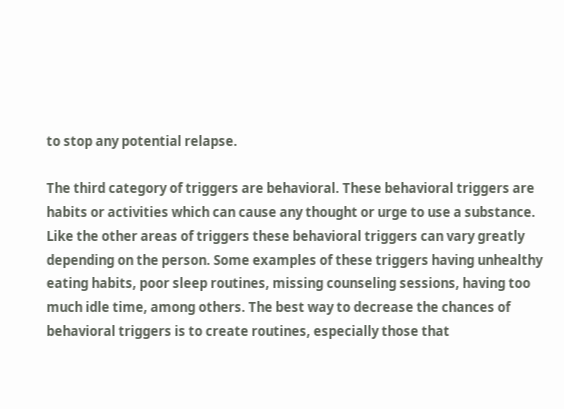to stop any potential relapse.

The third category of triggers are behavioral. These behavioral triggers are habits or activities which can cause any thought or urge to use a substance. Like the other areas of triggers these behavioral triggers can vary greatly depending on the person. Some examples of these triggers having unhealthy eating habits, poor sleep routines, missing counseling sessions, having too much idle time, among others. The best way to decrease the chances of behavioral triggers is to create routines, especially those that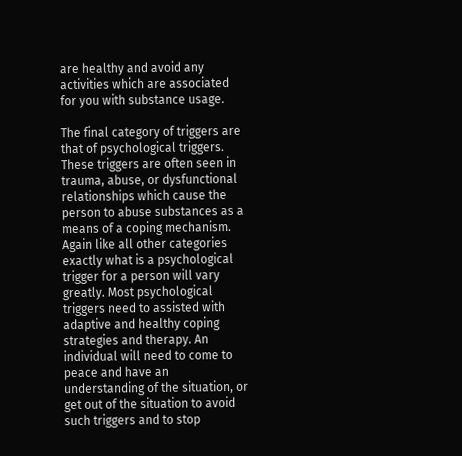are healthy and avoid any activities which are associated for you with substance usage.

The final category of triggers are that of psychological triggers. These triggers are often seen in trauma, abuse, or dysfunctional relationships which cause the person to abuse substances as a means of a coping mechanism. Again like all other categories exactly what is a psychological trigger for a person will vary greatly. Most psychological triggers need to assisted with adaptive and healthy coping strategies and therapy. An individual will need to come to peace and have an understanding of the situation, or get out of the situation to avoid such triggers and to stop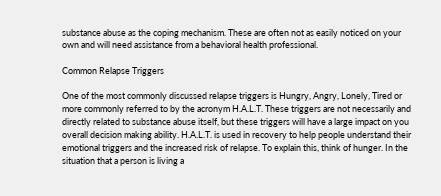substance abuse as the coping mechanism. These are often not as easily noticed on your own and will need assistance from a behavioral health professional.

Common Relapse Triggers

One of the most commonly discussed relapse triggers is Hungry, Angry, Lonely, Tired or more commonly referred to by the acronym H.A.L.T. These triggers are not necessarily and directly related to substance abuse itself, but these triggers will have a large impact on you overall decision making ability. H.A.L.T. is used in recovery to help people understand their emotional triggers and the increased risk of relapse. To explain this, think of hunger. In the situation that a person is living a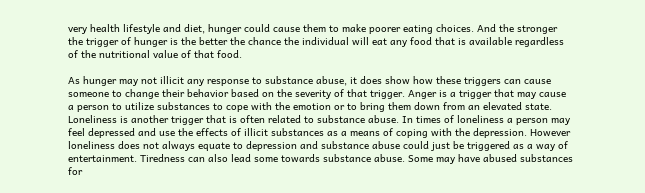very health lifestyle and diet, hunger could cause them to make poorer eating choices. And the stronger the trigger of hunger is the better the chance the individual will eat any food that is available regardless of the nutritional value of that food.

As hunger may not illicit any response to substance abuse, it does show how these triggers can cause someone to change their behavior based on the severity of that trigger. Anger is a trigger that may cause a person to utilize substances to cope with the emotion or to bring them down from an elevated state. Loneliness is another trigger that is often related to substance abuse. In times of loneliness a person may feel depressed and use the effects of illicit substances as a means of coping with the depression. However loneliness does not always equate to depression and substance abuse could just be triggered as a way of entertainment. Tiredness can also lead some towards substance abuse. Some may have abused substances for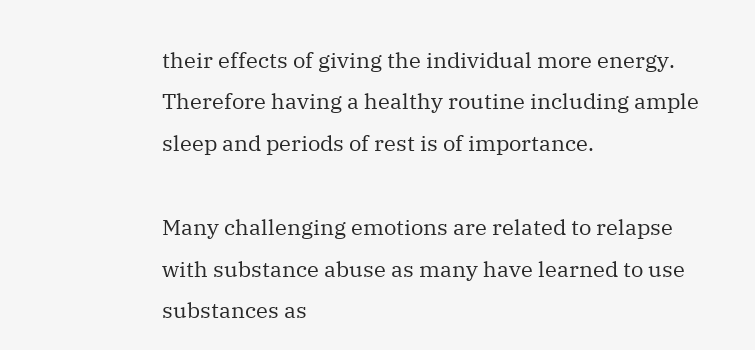their effects of giving the individual more energy. Therefore having a healthy routine including ample sleep and periods of rest is of importance.

Many challenging emotions are related to relapse with substance abuse as many have learned to use substances as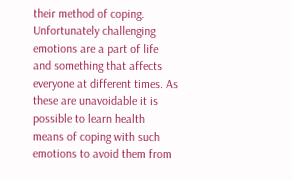their method of coping. Unfortunately challenging emotions are a part of life and something that affects everyone at different times. As these are unavoidable it is possible to learn health means of coping with such emotions to avoid them from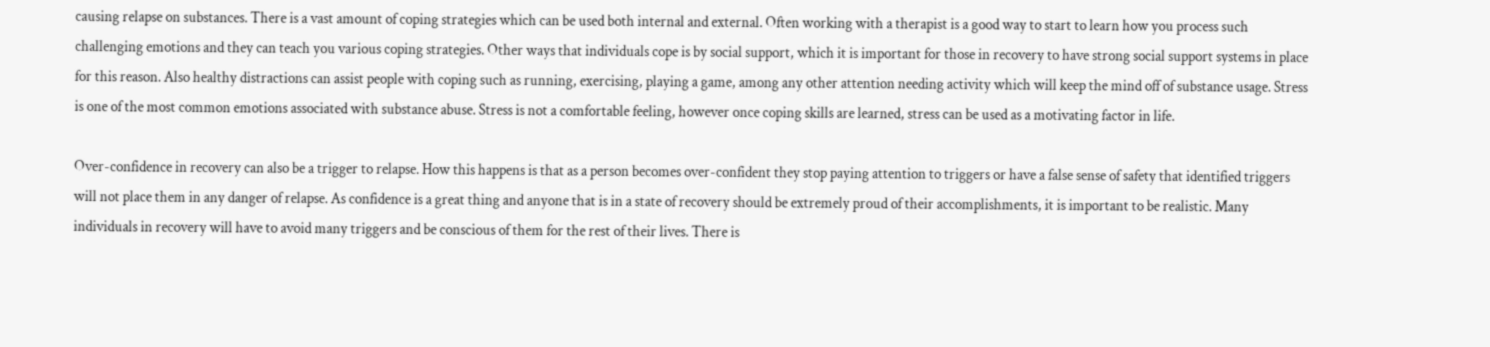causing relapse on substances. There is a vast amount of coping strategies which can be used both internal and external. Often working with a therapist is a good way to start to learn how you process such challenging emotions and they can teach you various coping strategies. Other ways that individuals cope is by social support, which it is important for those in recovery to have strong social support systems in place for this reason. Also healthy distractions can assist people with coping such as running, exercising, playing a game, among any other attention needing activity which will keep the mind off of substance usage. Stress is one of the most common emotions associated with substance abuse. Stress is not a comfortable feeling, however once coping skills are learned, stress can be used as a motivating factor in life.

Over-confidence in recovery can also be a trigger to relapse. How this happens is that as a person becomes over-confident they stop paying attention to triggers or have a false sense of safety that identified triggers will not place them in any danger of relapse. As confidence is a great thing and anyone that is in a state of recovery should be extremely proud of their accomplishments, it is important to be realistic. Many individuals in recovery will have to avoid many triggers and be conscious of them for the rest of their lives. There is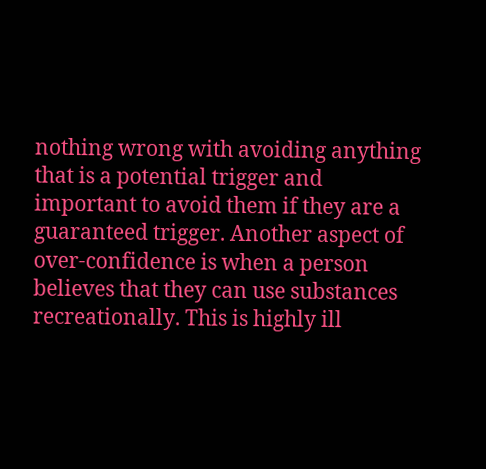nothing wrong with avoiding anything that is a potential trigger and important to avoid them if they are a guaranteed trigger. Another aspect of over-confidence is when a person believes that they can use substances recreationally. This is highly ill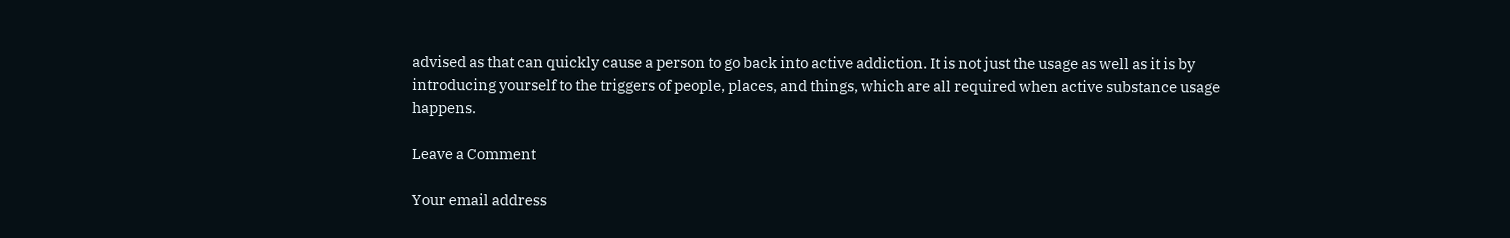advised as that can quickly cause a person to go back into active addiction. It is not just the usage as well as it is by introducing yourself to the triggers of people, places, and things, which are all required when active substance usage happens.

Leave a Comment

Your email address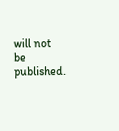will not be published.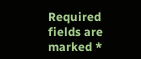Required fields are marked *